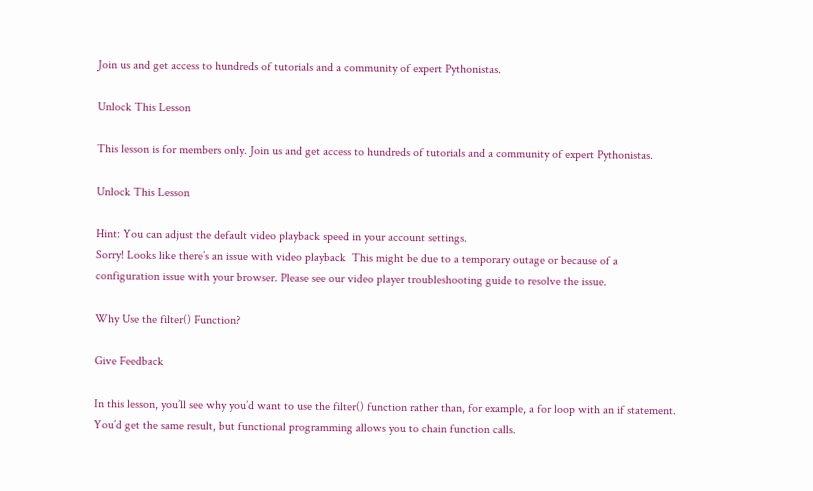Join us and get access to hundreds of tutorials and a community of expert Pythonistas.

Unlock This Lesson

This lesson is for members only. Join us and get access to hundreds of tutorials and a community of expert Pythonistas.

Unlock This Lesson

Hint: You can adjust the default video playback speed in your account settings.
Sorry! Looks like there’s an issue with video playback  This might be due to a temporary outage or because of a configuration issue with your browser. Please see our video player troubleshooting guide to resolve the issue.

Why Use the filter() Function?

Give Feedback

In this lesson, you’ll see why you’d want to use the filter() function rather than, for example, a for loop with an if statement. You’d get the same result, but functional programming allows you to chain function calls.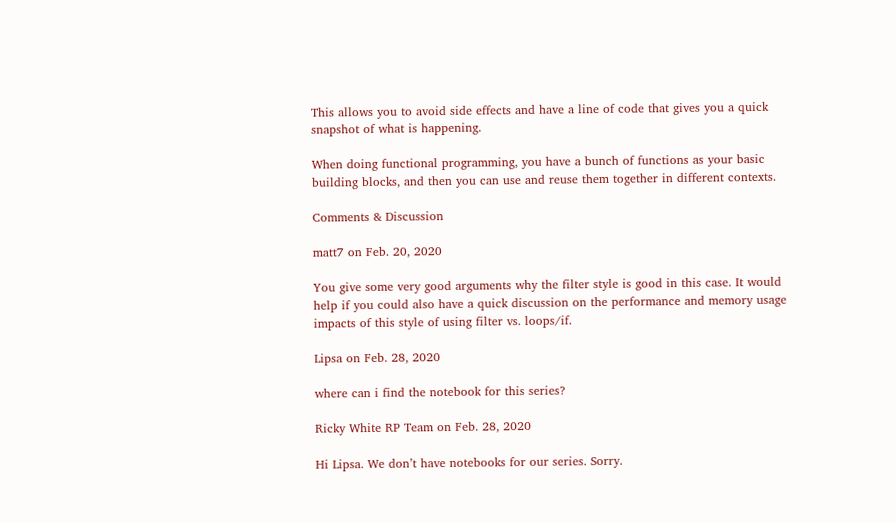This allows you to avoid side effects and have a line of code that gives you a quick snapshot of what is happening.

When doing functional programming, you have a bunch of functions as your basic building blocks, and then you can use and reuse them together in different contexts.

Comments & Discussion

matt7 on Feb. 20, 2020

You give some very good arguments why the filter style is good in this case. It would help if you could also have a quick discussion on the performance and memory usage impacts of this style of using filter vs. loops/if.

Lipsa on Feb. 28, 2020

where can i find the notebook for this series?

Ricky White RP Team on Feb. 28, 2020

Hi Lipsa. We don’t have notebooks for our series. Sorry.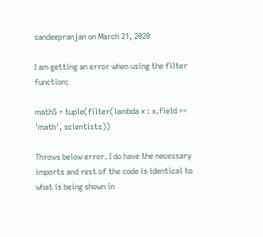sandeepranjan on March 21, 2020

I am getting an error when using the filter function:

mathS = tuple(filter(lambda x : x.field == 'math', scientists))

Throws below error. I do have the necessary imports and rest of the code is identical to what is being shown in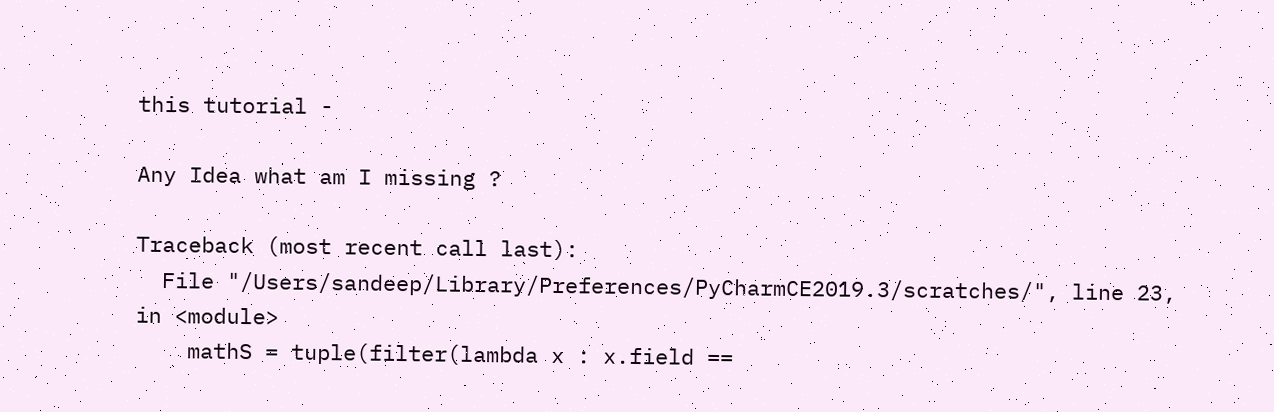this tutorial -

Any Idea what am I missing ?

Traceback (most recent call last):
  File "/Users/sandeep/Library/Preferences/PyCharmCE2019.3/scratches/", line 23, in <module>
    mathS = tuple(filter(lambda x : x.field ==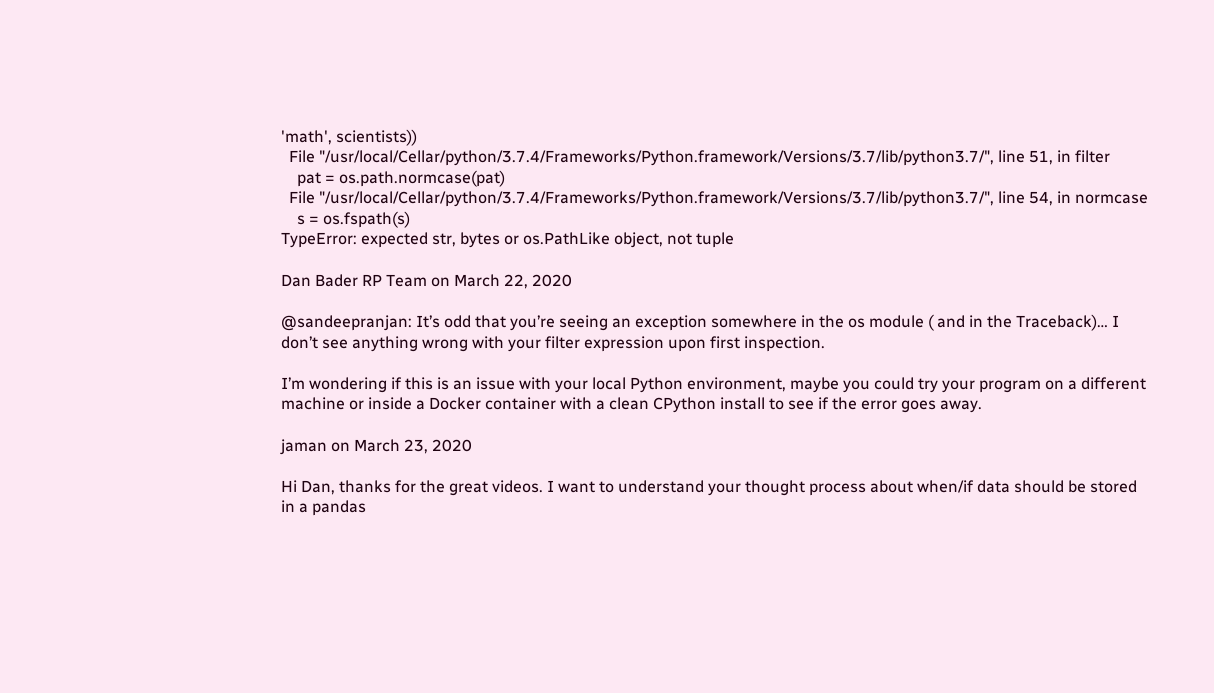'math', scientists))
  File "/usr/local/Cellar/python/3.7.4/Frameworks/Python.framework/Versions/3.7/lib/python3.7/", line 51, in filter
    pat = os.path.normcase(pat)
  File "/usr/local/Cellar/python/3.7.4/Frameworks/Python.framework/Versions/3.7/lib/python3.7/", line 54, in normcase
    s = os.fspath(s)
TypeError: expected str, bytes or os.PathLike object, not tuple

Dan Bader RP Team on March 22, 2020

@sandeepranjan: It’s odd that you’re seeing an exception somewhere in the os module ( and in the Traceback)… I don’t see anything wrong with your filter expression upon first inspection.

I’m wondering if this is an issue with your local Python environment, maybe you could try your program on a different machine or inside a Docker container with a clean CPython install to see if the error goes away.

jaman on March 23, 2020

Hi Dan, thanks for the great videos. I want to understand your thought process about when/if data should be stored in a pandas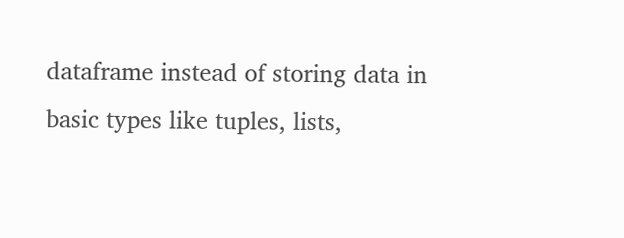dataframe instead of storing data in basic types like tuples, lists,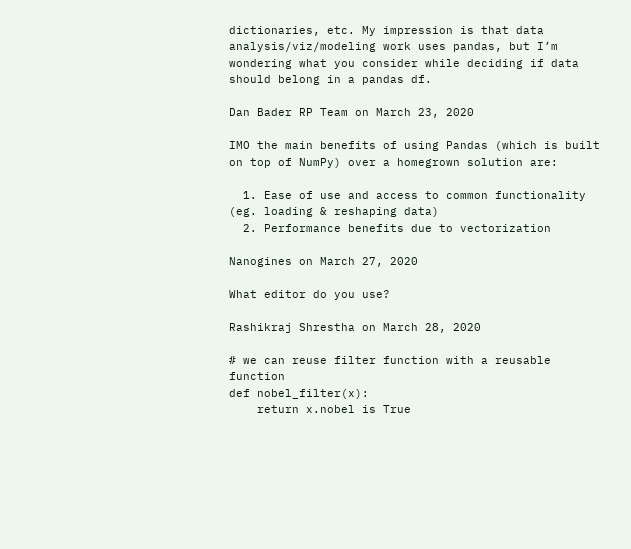dictionaries, etc. My impression is that data analysis/viz/modeling work uses pandas, but I’m wondering what you consider while deciding if data should belong in a pandas df.

Dan Bader RP Team on March 23, 2020

IMO the main benefits of using Pandas (which is built on top of NumPy) over a homegrown solution are:

  1. Ease of use and access to common functionality (eg. loading & reshaping data)
  2. Performance benefits due to vectorization

Nanogines on March 27, 2020

What editor do you use?

Rashikraj Shrestha on March 28, 2020

# we can reuse filter function with a reusable function
def nobel_filter(x):
    return x.nobel is True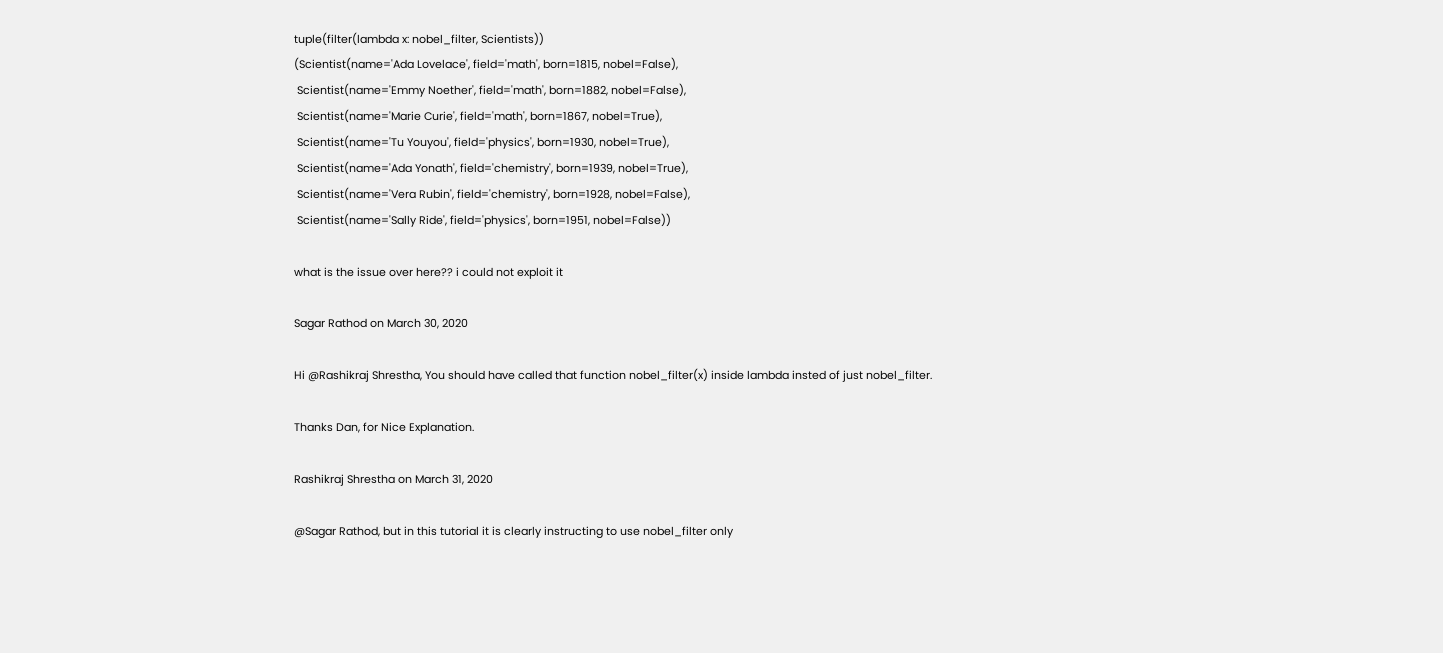tuple(filter(lambda x: nobel_filter, Scientists))
(Scientist(name='Ada Lovelace', field='math', born=1815, nobel=False),
 Scientist(name='Emmy Noether', field='math', born=1882, nobel=False),
 Scientist(name='Marie Curie', field='math', born=1867, nobel=True),
 Scientist(name='Tu Youyou', field='physics', born=1930, nobel=True),
 Scientist(name='Ada Yonath', field='chemistry', born=1939, nobel=True),
 Scientist(name='Vera Rubin', field='chemistry', born=1928, nobel=False),
 Scientist(name='Sally Ride', field='physics', born=1951, nobel=False))

what is the issue over here?? i could not exploit it

Sagar Rathod on March 30, 2020

Hi @Rashikraj Shrestha, You should have called that function nobel_filter(x) inside lambda insted of just nobel_filter.

Thanks Dan, for Nice Explanation.

Rashikraj Shrestha on March 31, 2020

@Sagar Rathod, but in this tutorial it is clearly instructing to use nobel_filter only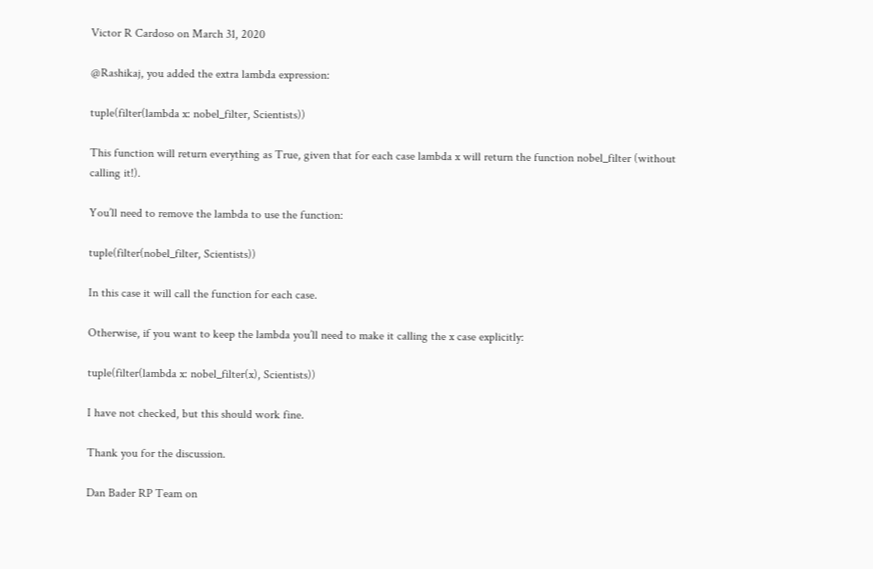Victor R Cardoso on March 31, 2020

@Rashikaj, you added the extra lambda expression:

tuple(filter(lambda x: nobel_filter, Scientists))

This function will return everything as True, given that for each case lambda x will return the function nobel_filter (without calling it!).

You’ll need to remove the lambda to use the function:

tuple(filter(nobel_filter, Scientists))

In this case it will call the function for each case.

Otherwise, if you want to keep the lambda you’ll need to make it calling the x case explicitly:

tuple(filter(lambda x: nobel_filter(x), Scientists))

I have not checked, but this should work fine.

Thank you for the discussion.

Dan Bader RP Team on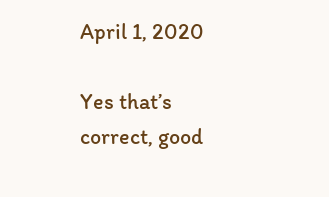April 1, 2020

Yes that’s correct, good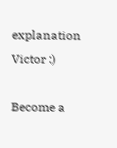explanation Victor :)

Become a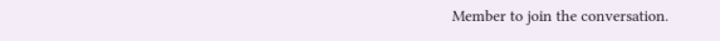Member to join the conversation.